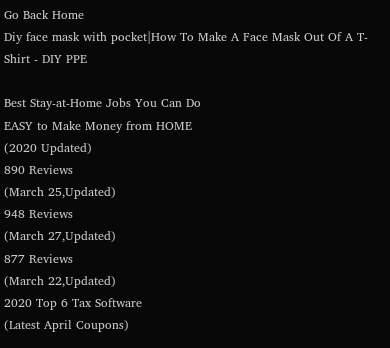Go Back Home
Diy face mask with pocket|How To Make A Face Mask Out Of A T-Shirt - DIY PPE

Best Stay-at-Home Jobs You Can Do
EASY to Make Money from HOME
(2020 Updated)
890 Reviews
(March 25,Updated)
948 Reviews
(March 27,Updated)
877 Reviews
(March 22,Updated)
2020 Top 6 Tax Software
(Latest April Coupons)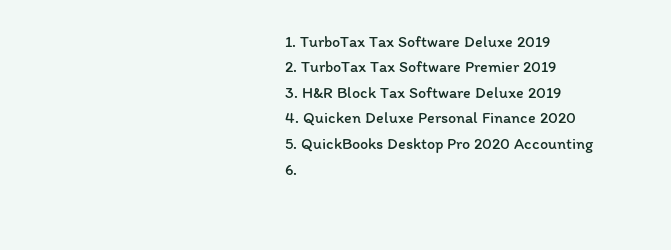1. TurboTax Tax Software Deluxe 2019
2. TurboTax Tax Software Premier 2019
3. H&R Block Tax Software Deluxe 2019
4. Quicken Deluxe Personal Finance 2020
5. QuickBooks Desktop Pro 2020 Accounting
6.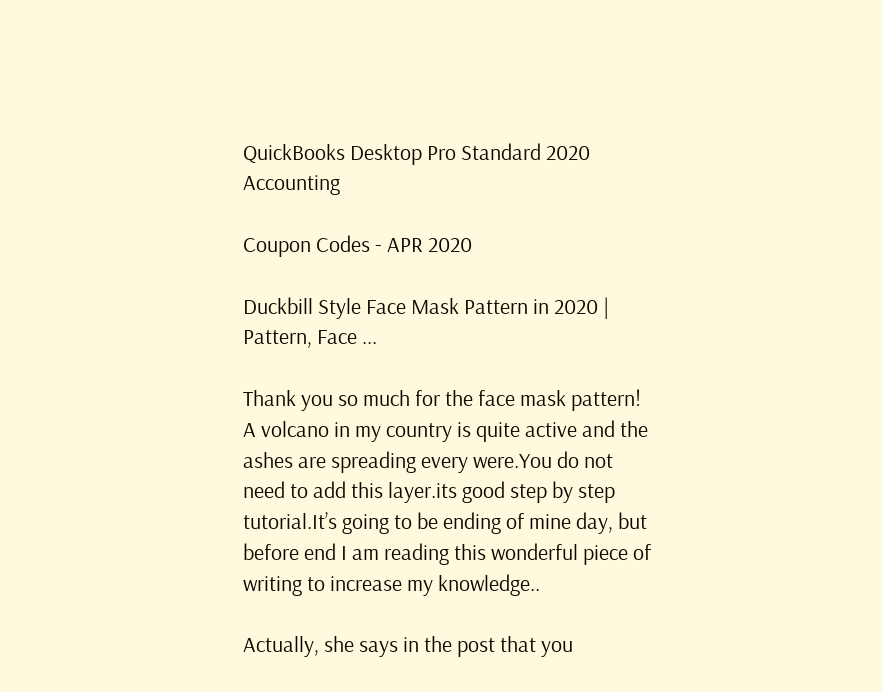QuickBooks Desktop Pro Standard 2020 Accounting

Coupon Codes - APR 2020

Duckbill Style Face Mask Pattern in 2020 | Pattern, Face ...

Thank you so much for the face mask pattern! A volcano in my country is quite active and the ashes are spreading every were.You do not need to add this layer.its good step by step tutorial.It’s going to be ending of mine day, but before end I am reading this wonderful piece of writing to increase my knowledge..

Actually, she says in the post that you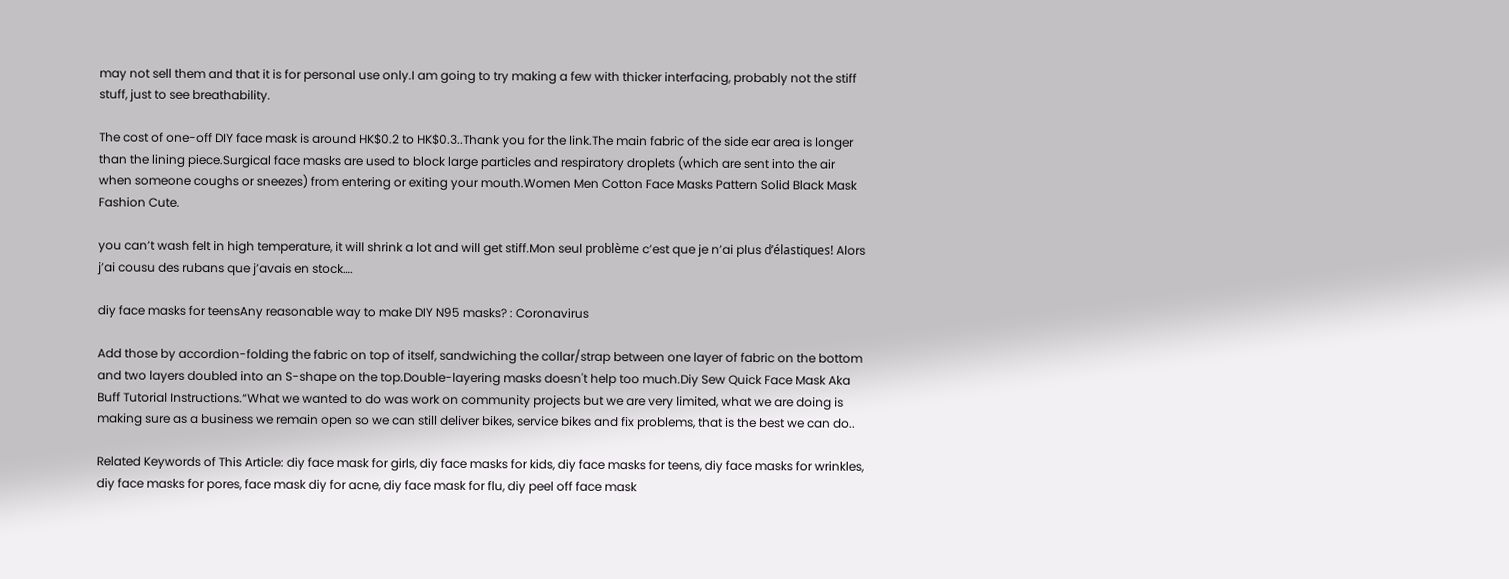may not sell them and that it is for personal use only.I am going to try making a few with thicker interfacing, probably not the stiff stuff, just to see breathability.

The cost of one-off DIY face mask is around HK$0.2 to HK$0.3..Thank you for the link.The main fabric of the side ear area is longer than the lining piece.Surgical face masks are used to block large particles and respiratory droplets (which are sent into the air when someone coughs or sneezes) from entering or exiting your mouth.Women Men Cotton Face Masks Pattern Solid Black Mask Fashion Cute.

you can’t wash felt in high temperature, it will shrink a lot and will get stiff.Mon seul problème c’est que je n’ai plus d’élastiques! Alors j’ai cousu des rubans que j’avais en stock….

diy face masks for teensAny reasonable way to make DIY N95 masks? : Coronavirus

Add those by accordion-folding the fabric on top of itself, sandwiching the collar/strap between one layer of fabric on the bottom and two layers doubled into an S-shape on the top.Double-layering masks doesn't help too much.Diy Sew Quick Face Mask Aka Buff Tutorial Instructions.“What we wanted to do was work on community projects but we are very limited, what we are doing is making sure as a business we remain open so we can still deliver bikes, service bikes and fix problems, that is the best we can do..

Related Keywords of This Article: diy face mask for girls, diy face masks for kids, diy face masks for teens, diy face masks for wrinkles, diy face masks for pores, face mask diy for acne, diy face mask for flu, diy peel off face mask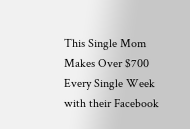This Single Mom Makes Over $700 Every Single Week
with their Facebook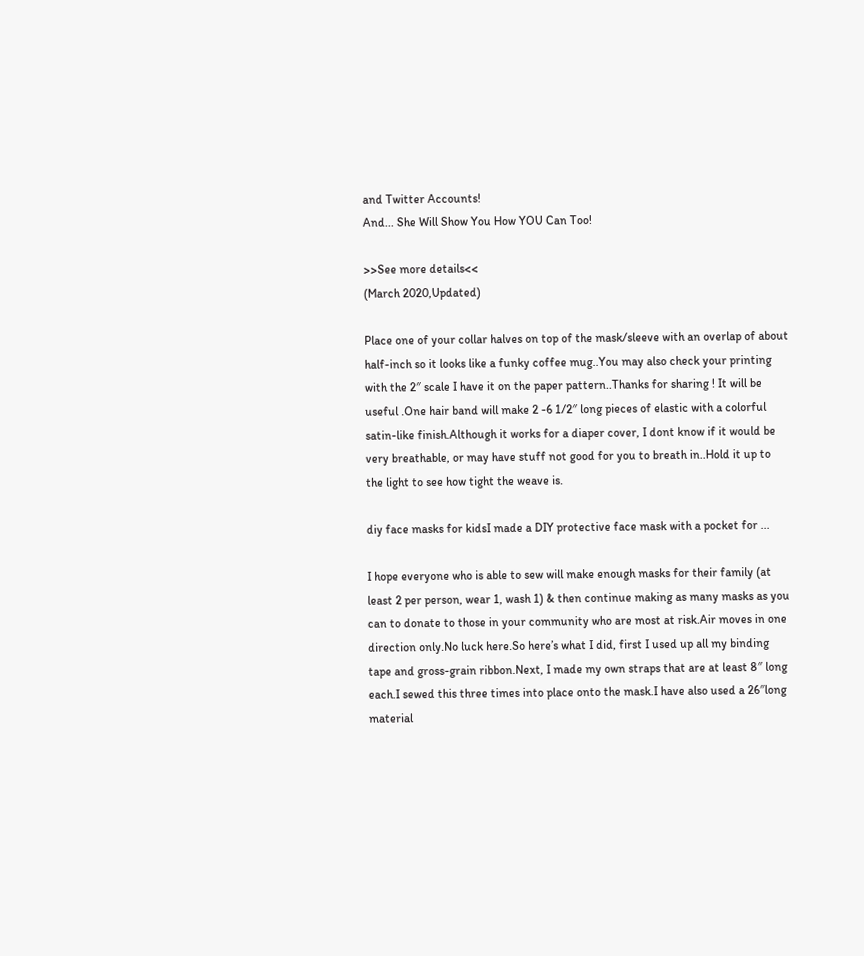and Twitter Accounts!
And... She Will Show You How YOU Can Too!

>>See more details<<
(March 2020,Updated)

Place one of your collar halves on top of the mask/sleeve with an overlap of about half-inch so it looks like a funky coffee mug..You may also check your printing with the 2″ scale I have it on the paper pattern..Thanks for sharing ! It will be useful .One hair band will make 2 -6 1/2″ long pieces of elastic with a colorful satin-like finish.Although it works for a diaper cover, I dont know if it would be very breathable, or may have stuff not good for you to breath in..Hold it up to the light to see how tight the weave is.

diy face masks for kidsI made a DIY protective face mask with a pocket for ...

I hope everyone who is able to sew will make enough masks for their family (at least 2 per person, wear 1, wash 1) & then continue making as many masks as you can to donate to those in your community who are most at risk.Air moves in one direction only.No luck here.So here’s what I did, first I used up all my binding tape and gross-grain ribbon.Next, I made my own straps that are at least 8″ long each.I sewed this three times into place onto the mask.I have also used a 26″long material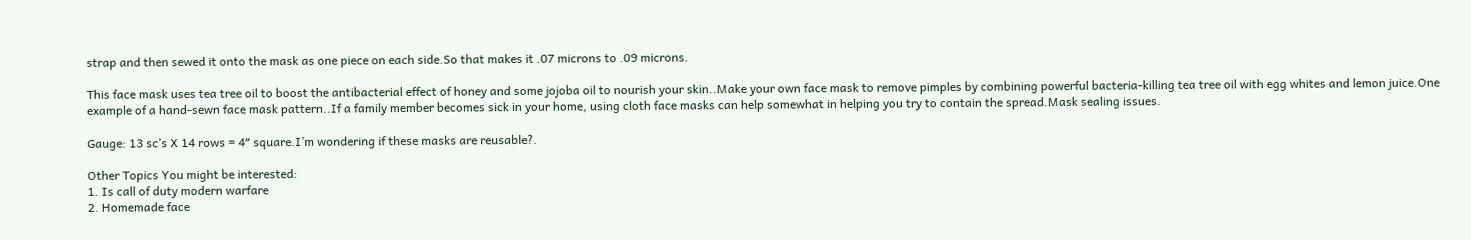strap and then sewed it onto the mask as one piece on each side.So that makes it .07 microns to .09 microns.

This face mask uses tea tree oil to boost the antibacterial effect of honey and some jojoba oil to nourish your skin..Make your own face mask to remove pimples by combining powerful bacteria-killing tea tree oil with egg whites and lemon juice.One example of a hand-sewn face mask pattern..If a family member becomes sick in your home, using cloth face masks can help somewhat in helping you try to contain the spread.Mask sealing issues.

Gauge: 13 sc’s X 14 rows = 4″ square.I’m wondering if these masks are reusable?.

Other Topics You might be interested:
1. Is call of duty modern warfare
2. Homemade face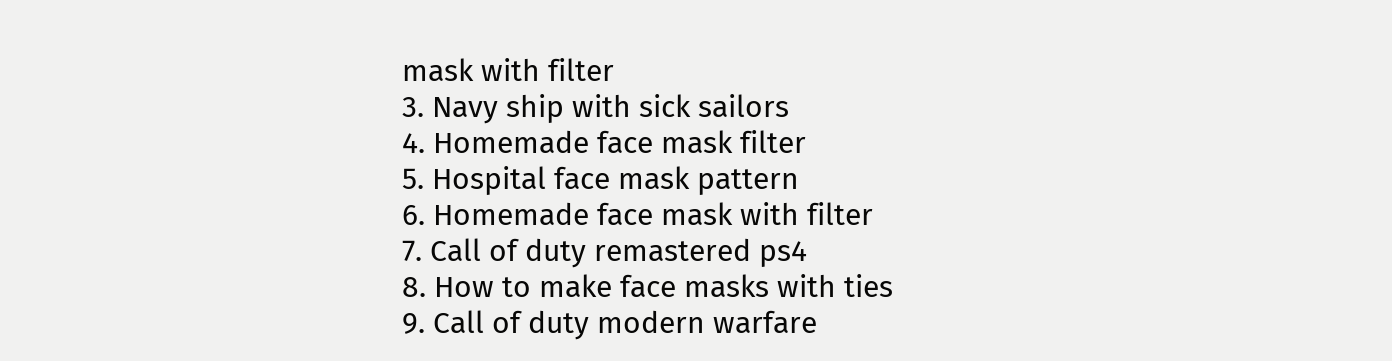mask with filter
3. Navy ship with sick sailors
4. Homemade face mask filter
5. Hospital face mask pattern
6. Homemade face mask with filter
7. Call of duty remastered ps4
8. How to make face masks with ties
9. Call of duty modern warfare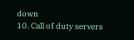down
10. Call of duty servers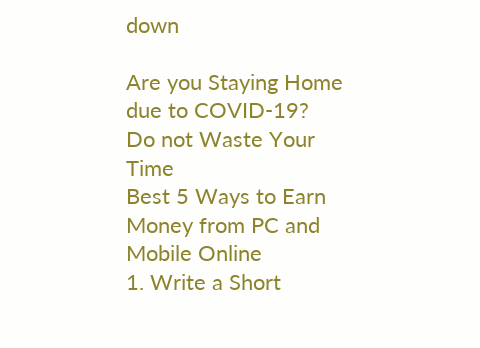down

Are you Staying Home due to COVID-19?
Do not Waste Your Time
Best 5 Ways to Earn Money from PC and Mobile Online
1. Write a Short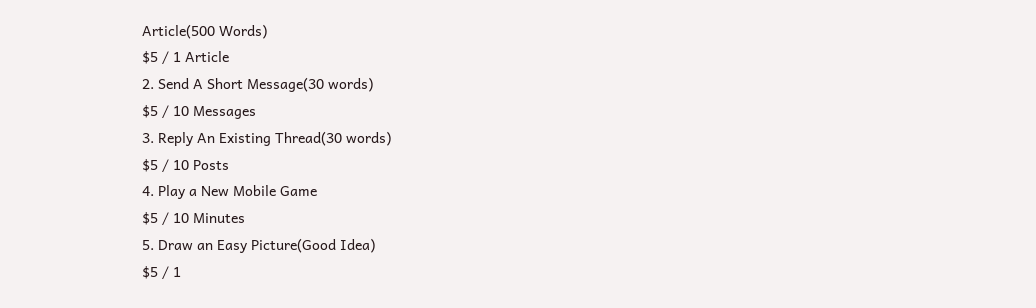Article(500 Words)
$5 / 1 Article
2. Send A Short Message(30 words)
$5 / 10 Messages
3. Reply An Existing Thread(30 words)
$5 / 10 Posts
4. Play a New Mobile Game
$5 / 10 Minutes
5. Draw an Easy Picture(Good Idea)
$5 / 1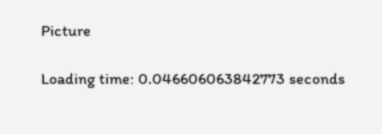Picture

Loading time: 0.046606063842773 seconds